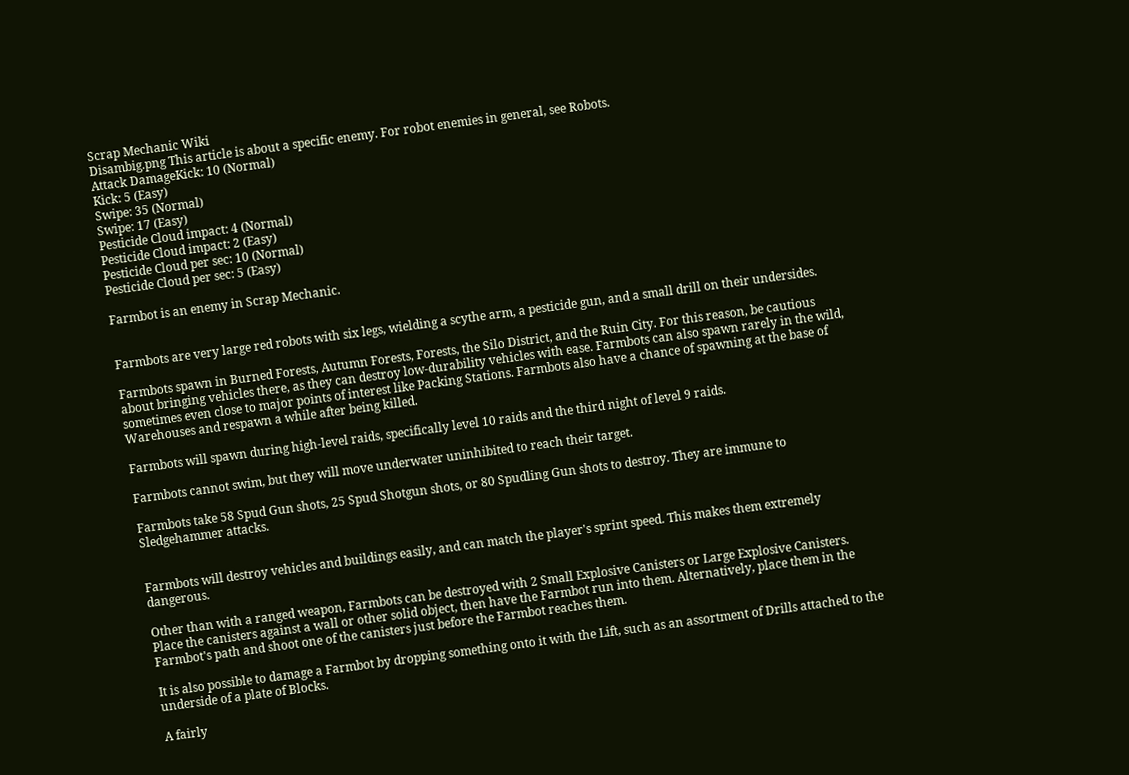Scrap Mechanic Wiki
Disambig.png This article is about a specific enemy. For robot enemies in general, see Robots.
Attack DamageKick: 10 (Normal)
Kick: 5 (Easy)
Swipe: 35 (Normal)
Swipe: 17 (Easy)
Pesticide Cloud impact: 4 (Normal)
Pesticide Cloud impact: 2 (Easy)
Pesticide Cloud per sec: 10 (Normal)
Pesticide Cloud per sec: 5 (Easy)

Farmbot is an enemy in Scrap Mechanic.


Farmbots are very large red robots with six legs, wielding a scythe arm, a pesticide gun, and a small drill on their undersides.

Farmbots spawn in Burned Forests, Autumn Forests, Forests, the Silo District, and the Ruin City. For this reason, be cautious about bringing vehicles there, as they can destroy low-durability vehicles with ease. Farmbots can also spawn rarely in the wild, sometimes even close to major points of interest like Packing Stations. Farmbots also have a chance of spawning at the base of Warehouses and respawn a while after being killed.

Farmbots will spawn during high-level raids, specifically level 10 raids and the third night of level 9 raids.

Farmbots cannot swim, but they will move underwater uninhibited to reach their target.

Farmbots take 58 Spud Gun shots, 25 Spud Shotgun shots, or 80 Spudling Gun shots to destroy. They are immune to Sledgehammer attacks.


Farmbots will destroy vehicles and buildings easily, and can match the player's sprint speed. This makes them extremely dangerous.

Other than with a ranged weapon, Farmbots can be destroyed with 2 Small Explosive Canisters or Large Explosive Canisters. Place the canisters against a wall or other solid object, then have the Farmbot run into them. Alternatively, place them in the Farmbot's path and shoot one of the canisters just before the Farmbot reaches them.

It is also possible to damage a Farmbot by dropping something onto it with the Lift, such as an assortment of Drills attached to the underside of a plate of Blocks.

A fairly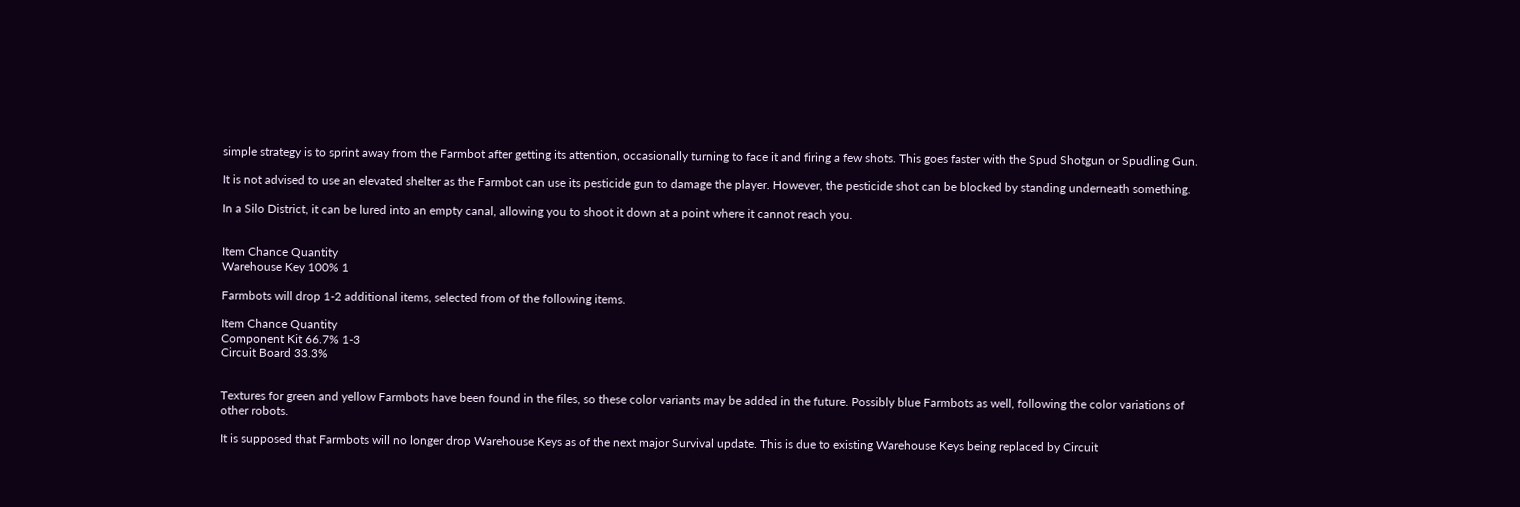simple strategy is to sprint away from the Farmbot after getting its attention, occasionally turning to face it and firing a few shots. This goes faster with the Spud Shotgun or Spudling Gun.

It is not advised to use an elevated shelter as the Farmbot can use its pesticide gun to damage the player. However, the pesticide shot can be blocked by standing underneath something.

In a Silo District, it can be lured into an empty canal, allowing you to shoot it down at a point where it cannot reach you.


Item Chance Quantity
Warehouse Key 100% 1

Farmbots will drop 1-2 additional items, selected from of the following items.

Item Chance Quantity
Component Kit 66.7% 1-3
Circuit Board 33.3%


Textures for green and yellow Farmbots have been found in the files, so these color variants may be added in the future. Possibly blue Farmbots as well, following the color variations of other robots.

It is supposed that Farmbots will no longer drop Warehouse Keys as of the next major Survival update. This is due to existing Warehouse Keys being replaced by Circuit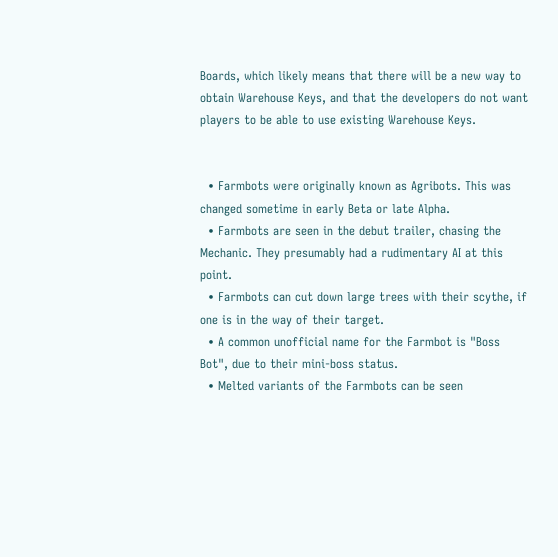Boards, which likely means that there will be a new way to obtain Warehouse Keys, and that the developers do not want players to be able to use existing Warehouse Keys.


  • Farmbots were originally known as Agribots. This was changed sometime in early Beta or late Alpha.
  • Farmbots are seen in the debut trailer, chasing the Mechanic. They presumably had a rudimentary AI at this point.
  • Farmbots can cut down large trees with their scythe, if one is in the way of their target.
  • A common unofficial name for the Farmbot is "Boss Bot", due to their mini-boss status.
  • Melted variants of the Farmbots can be seen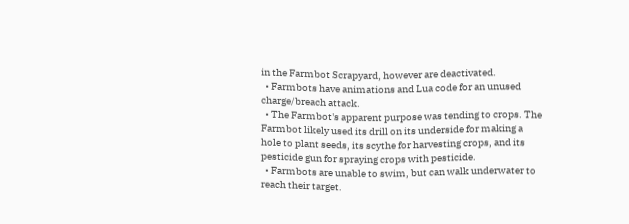in the Farmbot Scrapyard, however are deactivated.
  • Farmbots have animations and Lua code for an unused charge/breach attack.
  • The Farmbot's apparent purpose was tending to crops. The Farmbot likely used its drill on its underside for making a hole to plant seeds, its scythe for harvesting crops, and its pesticide gun for spraying crops with pesticide.
  • Farmbots are unable to swim, but can walk underwater to reach their target.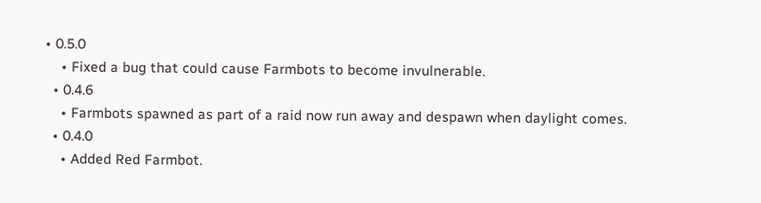• 0.5.0
    • Fixed a bug that could cause Farmbots to become invulnerable.
  • 0.4.6
    • Farmbots spawned as part of a raid now run away and despawn when daylight comes.
  • 0.4.0
    • Added Red Farmbot.